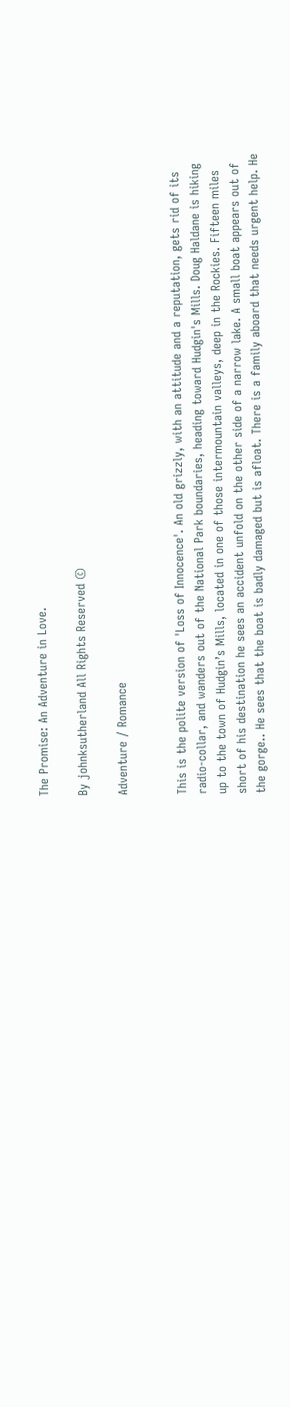The Promise: An Adventure in Love.

By johnksutherland All Rights Reserved ©

Adventure / Romance


This is the polite version of 'Loss of Innocence'. An old grizzly, with an attitude and a reputation, gets rid of its radio-collar, and wanders out of the National Park boundaries, heading toward Hudgin's Mills. Doug Haldane is hiking up to the town of Hudgin’s Mills, located in one of those intermountain valleys, deep in the Rockies. Fifteen miles short of his destination he sees an accident unfold on the other side of a narrow lake. A small boat appears out of the gorge.. He sees that the boat is badly damaged but is afloat. There is a family aboard that needs urgent help. He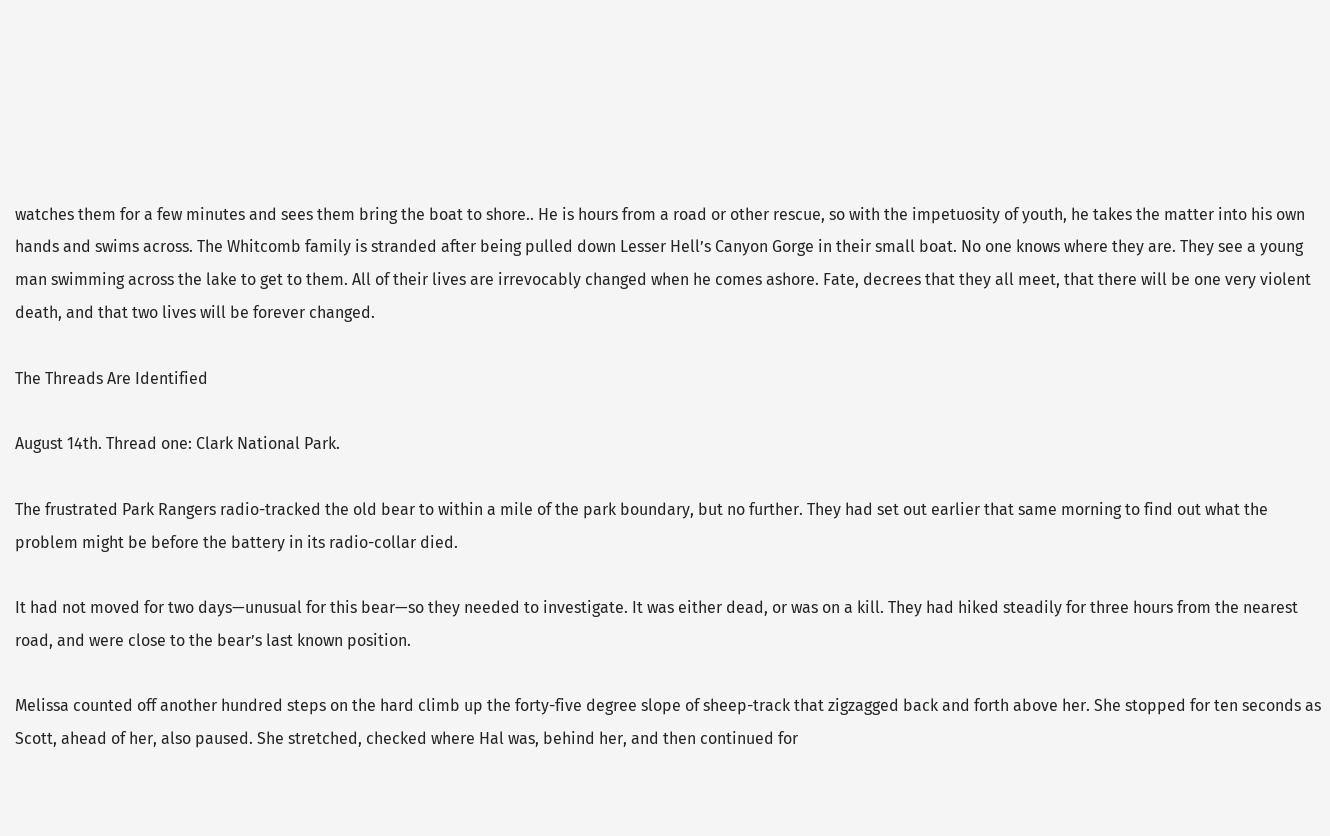watches them for a few minutes and sees them bring the boat to shore.. He is hours from a road or other rescue, so with the impetuosity of youth, he takes the matter into his own hands and swims across. The Whitcomb family is stranded after being pulled down Lesser Hell’s Canyon Gorge in their small boat. No one knows where they are. They see a young man swimming across the lake to get to them. All of their lives are irrevocably changed when he comes ashore. Fate, decrees that they all meet, that there will be one very violent death, and that two lives will be forever changed.

The Threads Are Identified

August 14th. Thread one: Clark National Park.

The frustrated Park Rangers radio-tracked the old bear to within a mile of the park boundary, but no further. They had set out earlier that same morning to find out what the problem might be before the battery in its radio-collar died.

It had not moved for two days—unusual for this bear—so they needed to investigate. It was either dead, or was on a kill. They had hiked steadily for three hours from the nearest road, and were close to the bear’s last known position.

Melissa counted off another hundred steps on the hard climb up the forty-five degree slope of sheep-track that zigzagged back and forth above her. She stopped for ten seconds as Scott, ahead of her, also paused. She stretched, checked where Hal was, behind her, and then continued for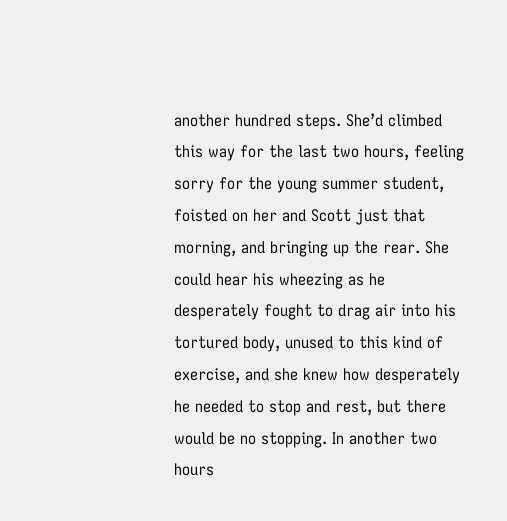another hundred steps. She’d climbed this way for the last two hours, feeling sorry for the young summer student, foisted on her and Scott just that morning, and bringing up the rear. She could hear his wheezing as he desperately fought to drag air into his tortured body, unused to this kind of exercise, and she knew how desperately he needed to stop and rest, but there would be no stopping. In another two hours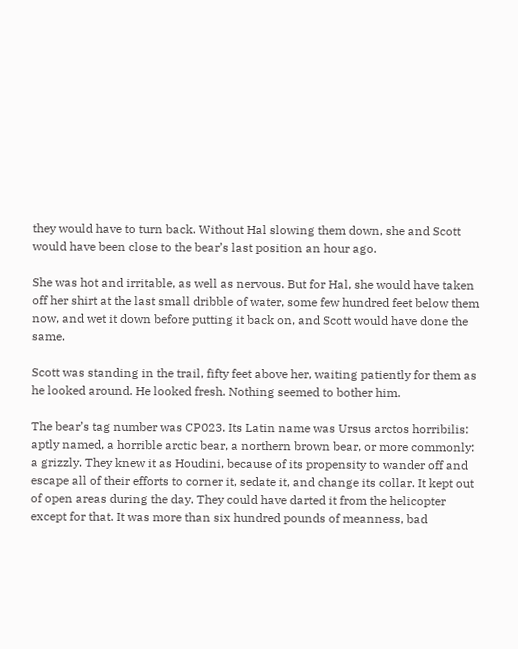they would have to turn back. Without Hal slowing them down, she and Scott would have been close to the bear’s last position an hour ago.

She was hot and irritable, as well as nervous. But for Hal, she would have taken off her shirt at the last small dribble of water, some few hundred feet below them now, and wet it down before putting it back on, and Scott would have done the same.

Scott was standing in the trail, fifty feet above her, waiting patiently for them as he looked around. He looked fresh. Nothing seemed to bother him.

The bear’s tag number was CP023. Its Latin name was Ursus arctos horribilis: aptly named, a horrible arctic bear, a northern brown bear, or more commonly: a grizzly. They knew it as Houdini, because of its propensity to wander off and escape all of their efforts to corner it, sedate it, and change its collar. It kept out of open areas during the day. They could have darted it from the helicopter except for that. It was more than six hundred pounds of meanness, bad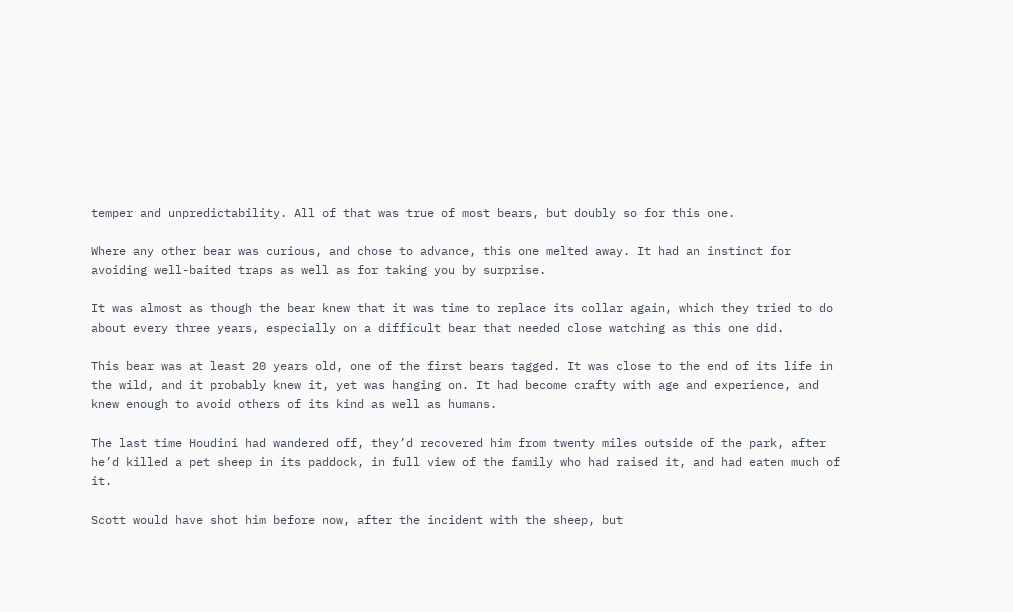temper and unpredictability. All of that was true of most bears, but doubly so for this one.

Where any other bear was curious, and chose to advance, this one melted away. It had an instinct for avoiding well-baited traps as well as for taking you by surprise.

It was almost as though the bear knew that it was time to replace its collar again, which they tried to do about every three years, especially on a difficult bear that needed close watching as this one did.

This bear was at least 20 years old, one of the first bears tagged. It was close to the end of its life in the wild, and it probably knew it, yet was hanging on. It had become crafty with age and experience, and knew enough to avoid others of its kind as well as humans.

The last time Houdini had wandered off, they’d recovered him from twenty miles outside of the park, after he’d killed a pet sheep in its paddock, in full view of the family who had raised it, and had eaten much of it.

Scott would have shot him before now, after the incident with the sheep, but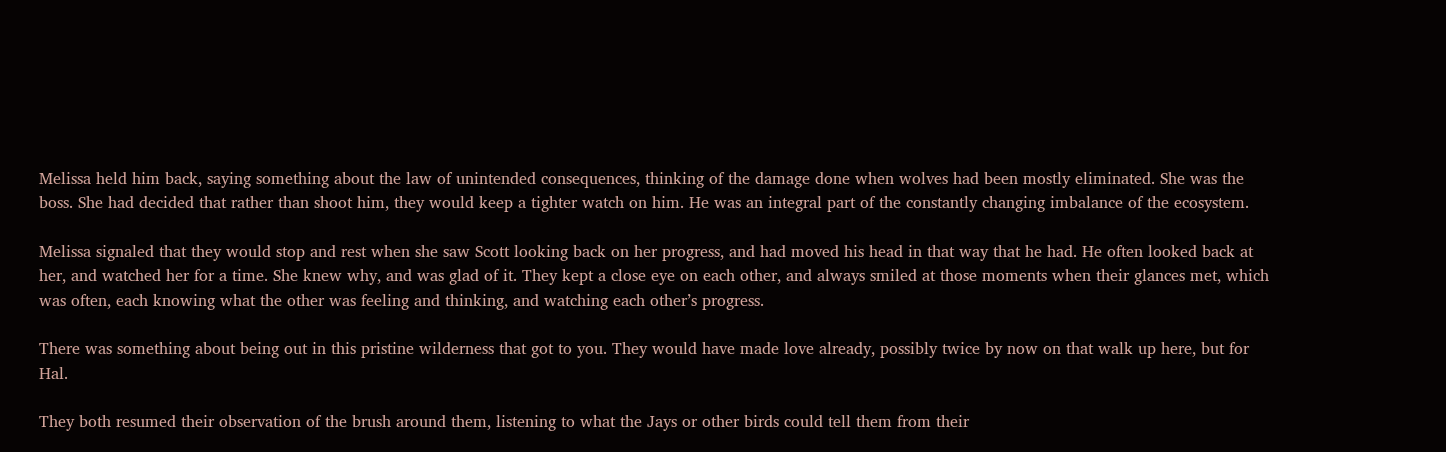Melissa held him back, saying something about the law of unintended consequences, thinking of the damage done when wolves had been mostly eliminated. She was the boss. She had decided that rather than shoot him, they would keep a tighter watch on him. He was an integral part of the constantly changing imbalance of the ecosystem.

Melissa signaled that they would stop and rest when she saw Scott looking back on her progress, and had moved his head in that way that he had. He often looked back at her, and watched her for a time. She knew why, and was glad of it. They kept a close eye on each other, and always smiled at those moments when their glances met, which was often, each knowing what the other was feeling and thinking, and watching each other’s progress.

There was something about being out in this pristine wilderness that got to you. They would have made love already, possibly twice by now on that walk up here, but for Hal.

They both resumed their observation of the brush around them, listening to what the Jays or other birds could tell them from their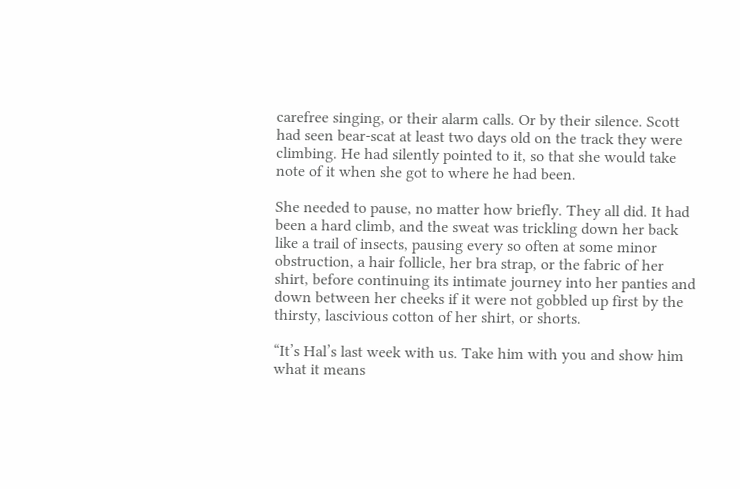carefree singing, or their alarm calls. Or by their silence. Scott had seen bear-scat at least two days old on the track they were climbing. He had silently pointed to it, so that she would take note of it when she got to where he had been.

She needed to pause, no matter how briefly. They all did. It had been a hard climb, and the sweat was trickling down her back like a trail of insects, pausing every so often at some minor obstruction, a hair follicle, her bra strap, or the fabric of her shirt, before continuing its intimate journey into her panties and down between her cheeks if it were not gobbled up first by the thirsty, lascivious cotton of her shirt, or shorts.

“It’s Hal’s last week with us. Take him with you and show him what it means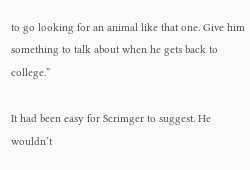to go looking for an animal like that one. Give him something to talk about when he gets back to college.”

It had been easy for Scrimger to suggest. He wouldn’t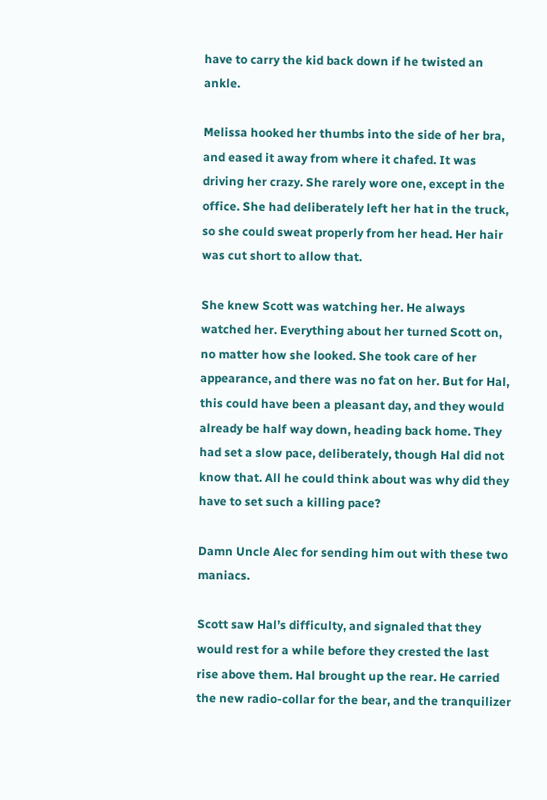have to carry the kid back down if he twisted an ankle.

Melissa hooked her thumbs into the side of her bra, and eased it away from where it chafed. It was driving her crazy. She rarely wore one, except in the office. She had deliberately left her hat in the truck, so she could sweat properly from her head. Her hair was cut short to allow that.

She knew Scott was watching her. He always watched her. Everything about her turned Scott on, no matter how she looked. She took care of her appearance, and there was no fat on her. But for Hal, this could have been a pleasant day, and they would already be half way down, heading back home. They had set a slow pace, deliberately, though Hal did not know that. All he could think about was why did they have to set such a killing pace?

Damn Uncle Alec for sending him out with these two maniacs.

Scott saw Hal’s difficulty, and signaled that they would rest for a while before they crested the last rise above them. Hal brought up the rear. He carried the new radio-collar for the bear, and the tranquilizer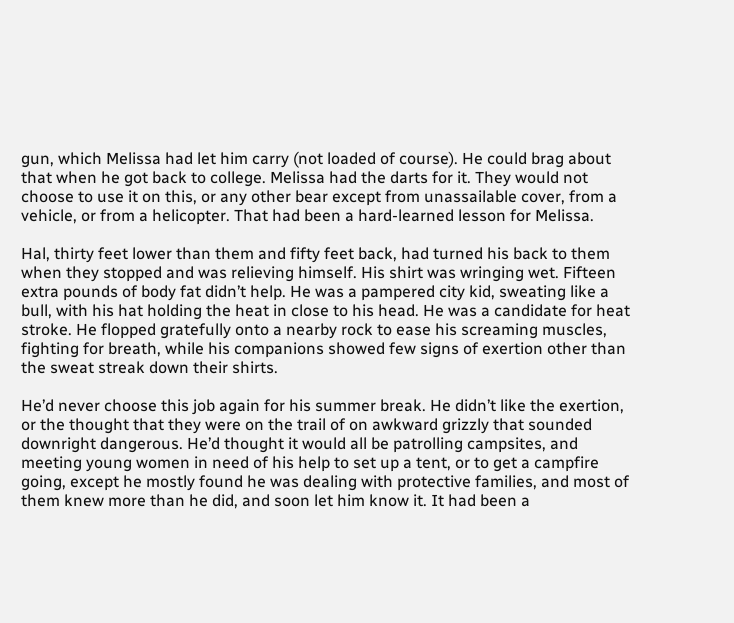gun, which Melissa had let him carry (not loaded of course). He could brag about that when he got back to college. Melissa had the darts for it. They would not choose to use it on this, or any other bear except from unassailable cover, from a vehicle, or from a helicopter. That had been a hard-learned lesson for Melissa.

Hal, thirty feet lower than them and fifty feet back, had turned his back to them when they stopped and was relieving himself. His shirt was wringing wet. Fifteen extra pounds of body fat didn’t help. He was a pampered city kid, sweating like a bull, with his hat holding the heat in close to his head. He was a candidate for heat stroke. He flopped gratefully onto a nearby rock to ease his screaming muscles, fighting for breath, while his companions showed few signs of exertion other than the sweat streak down their shirts.

He’d never choose this job again for his summer break. He didn’t like the exertion, or the thought that they were on the trail of on awkward grizzly that sounded downright dangerous. He’d thought it would all be patrolling campsites, and meeting young women in need of his help to set up a tent, or to get a campfire going, except he mostly found he was dealing with protective families, and most of them knew more than he did, and soon let him know it. It had been a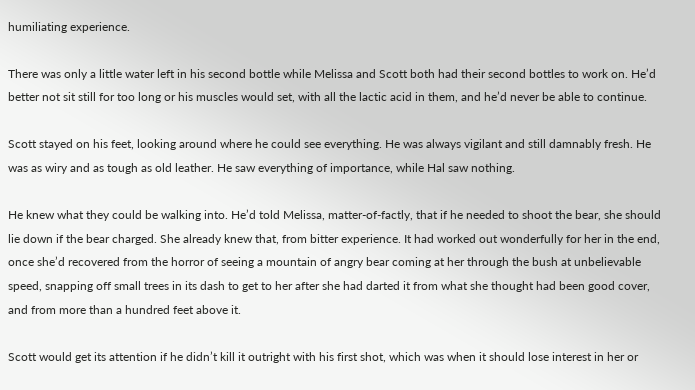humiliating experience.

There was only a little water left in his second bottle while Melissa and Scott both had their second bottles to work on. He’d better not sit still for too long or his muscles would set, with all the lactic acid in them, and he’d never be able to continue.

Scott stayed on his feet, looking around where he could see everything. He was always vigilant and still damnably fresh. He was as wiry and as tough as old leather. He saw everything of importance, while Hal saw nothing.

He knew what they could be walking into. He’d told Melissa, matter-of-factly, that if he needed to shoot the bear, she should lie down if the bear charged. She already knew that, from bitter experience. It had worked out wonderfully for her in the end, once she’d recovered from the horror of seeing a mountain of angry bear coming at her through the bush at unbelievable speed, snapping off small trees in its dash to get to her after she had darted it from what she thought had been good cover, and from more than a hundred feet above it.

Scott would get its attention if he didn’t kill it outright with his first shot, which was when it should lose interest in her or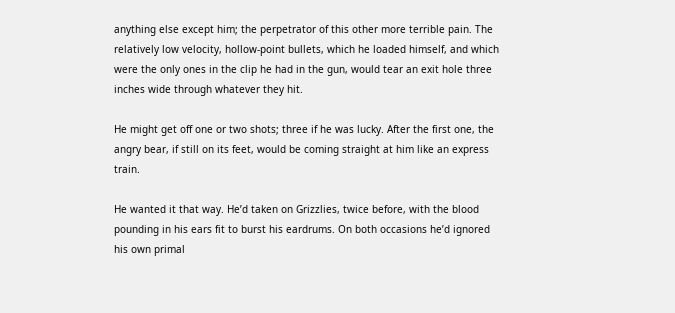anything else except him; the perpetrator of this other more terrible pain. The relatively low velocity, hollow-point bullets, which he loaded himself, and which were the only ones in the clip he had in the gun, would tear an exit hole three inches wide through whatever they hit.

He might get off one or two shots; three if he was lucky. After the first one, the angry bear, if still on its feet, would be coming straight at him like an express train.

He wanted it that way. He’d taken on Grizzlies, twice before, with the blood pounding in his ears fit to burst his eardrums. On both occasions he’d ignored his own primal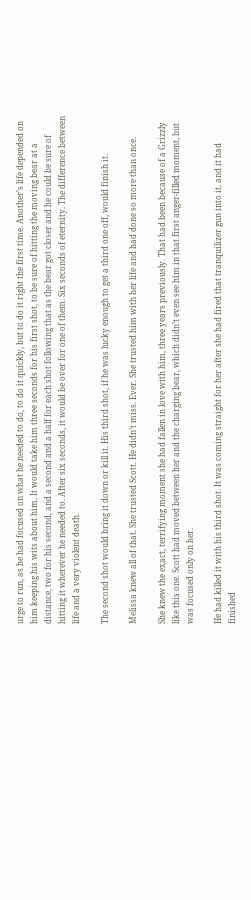urge to run, as he had focused on what he needed to do, to do it quickly, but to do it right the first time. Another’s life depended on him keeping his wits about him. It would take him three seconds for his first shot, to be sure of hitting the moving bear at a distance, two for his second, and a second and a half for each shot following that as the bear got closer and he could be sure of hitting it wherever he needed to. After six seconds, it would be over for one of them. Six seconds of eternity. The difference between life and a very violent death.

The second shot would bring it down or kill it. His third shot, if he was lucky enough to get a third one off, would finish it.

Melissa knew all of that. She trusted Scott. He didn’t miss. Ever. She trusted him with her life and had done so more than once.

She knew the exact, terrifying moment she had fallen in love with him, three years previously. That had been because of a Grizzly like this one. Scott had moved between her and the charging bear, which didn’t even see him in that first anger-filled moment, but was focused only on her.

He had killed it with his third shot. It was coming straight for her after she had fired that tranquilizer gun into it, and it had finished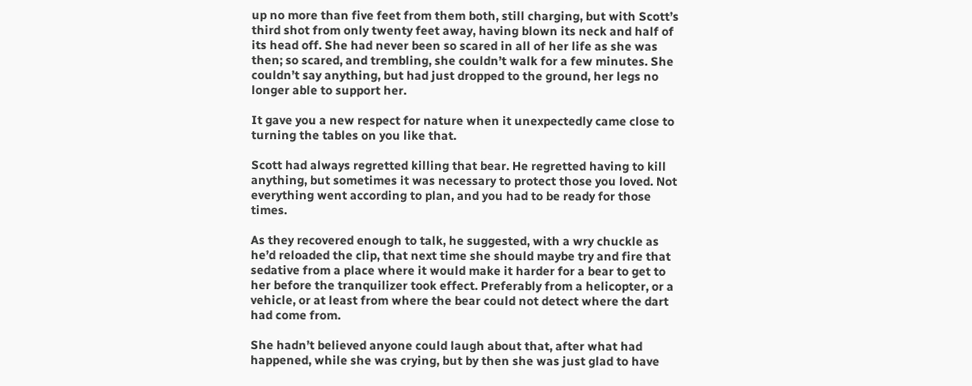up no more than five feet from them both, still charging, but with Scott’s third shot from only twenty feet away, having blown its neck and half of its head off. She had never been so scared in all of her life as she was then; so scared, and trembling, she couldn’t walk for a few minutes. She couldn’t say anything, but had just dropped to the ground, her legs no longer able to support her.

It gave you a new respect for nature when it unexpectedly came close to turning the tables on you like that.

Scott had always regretted killing that bear. He regretted having to kill anything, but sometimes it was necessary to protect those you loved. Not everything went according to plan, and you had to be ready for those times.

As they recovered enough to talk, he suggested, with a wry chuckle as he’d reloaded the clip, that next time she should maybe try and fire that sedative from a place where it would make it harder for a bear to get to her before the tranquilizer took effect. Preferably from a helicopter, or a vehicle, or at least from where the bear could not detect where the dart had come from.

She hadn’t believed anyone could laugh about that, after what had happened, while she was crying, but by then she was just glad to have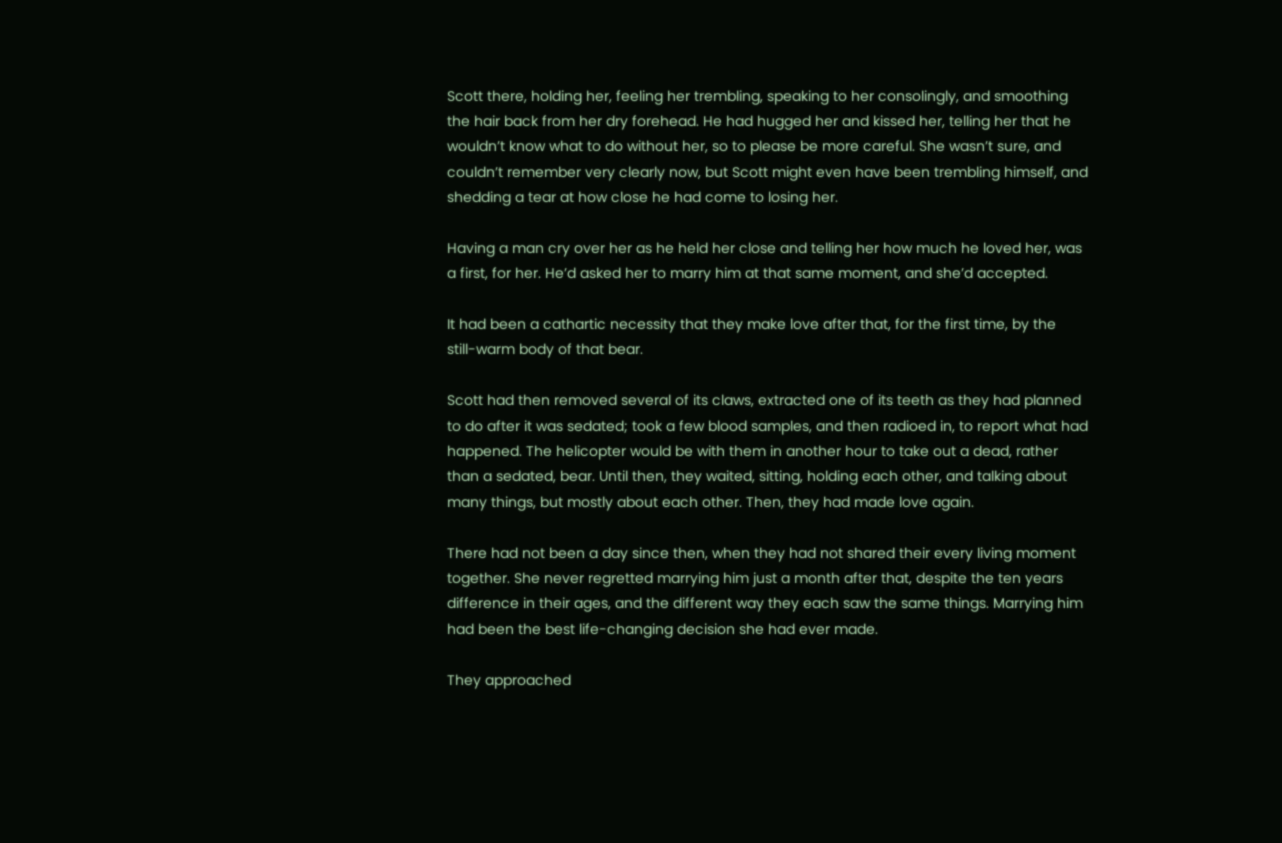Scott there, holding her, feeling her trembling, speaking to her consolingly, and smoothing the hair back from her dry forehead. He had hugged her and kissed her, telling her that he wouldn’t know what to do without her, so to please be more careful. She wasn’t sure, and couldn’t remember very clearly now, but Scott might even have been trembling himself, and shedding a tear at how close he had come to losing her.

Having a man cry over her as he held her close and telling her how much he loved her, was a first, for her. He’d asked her to marry him at that same moment, and she’d accepted.

It had been a cathartic necessity that they make love after that, for the first time, by the still-warm body of that bear.

Scott had then removed several of its claws, extracted one of its teeth as they had planned to do after it was sedated; took a few blood samples, and then radioed in, to report what had happened. The helicopter would be with them in another hour to take out a dead, rather than a sedated, bear. Until then, they waited, sitting, holding each other, and talking about many things, but mostly about each other. Then, they had made love again.

There had not been a day since then, when they had not shared their every living moment together. She never regretted marrying him just a month after that, despite the ten years difference in their ages, and the different way they each saw the same things. Marrying him had been the best life-changing decision she had ever made.

They approached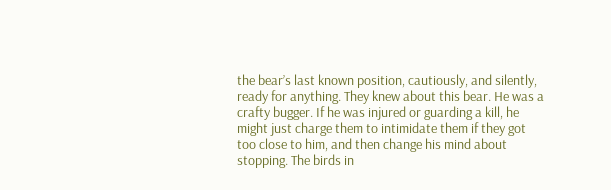the bear’s last known position, cautiously, and silently, ready for anything. They knew about this bear. He was a crafty bugger. If he was injured or guarding a kill, he might just charge them to intimidate them if they got too close to him, and then change his mind about stopping. The birds in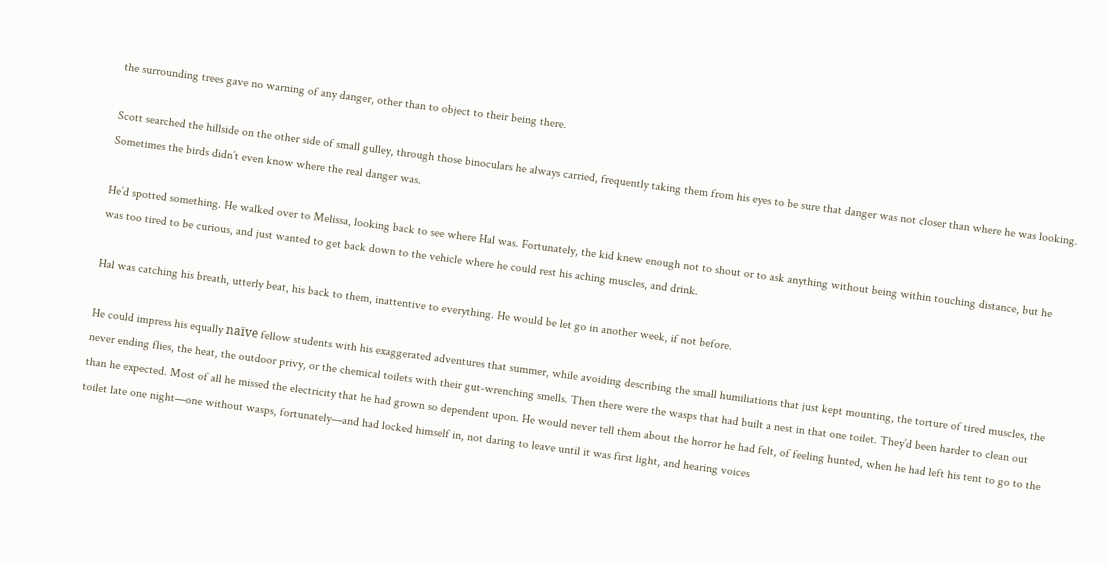the surrounding trees gave no warning of any danger, other than to object to their being there.

Scott searched the hillside on the other side of small gulley, through those binoculars he always carried, frequently taking them from his eyes to be sure that danger was not closer than where he was looking. Sometimes the birds didn’t even know where the real danger was.

He’d spotted something. He walked over to Melissa, looking back to see where Hal was. Fortunately, the kid knew enough not to shout or to ask anything without being within touching distance, but he was too tired to be curious, and just wanted to get back down to the vehicle where he could rest his aching muscles, and drink.

Hal was catching his breath, utterly beat, his back to them, inattentive to everything. He would be let go in another week, if not before.

He could impress his equally naïve fellow students with his exaggerated adventures that summer, while avoiding describing the small humiliations that just kept mounting, the torture of tired muscles, the never ending flies, the heat, the outdoor privy, or the chemical toilets with their gut-wrenching smells. Then there were the wasps that had built a nest in that one toilet. They’d been harder to clean out than he expected. Most of all he missed the electricity that he had grown so dependent upon. He would never tell them about the horror he had felt, of feeling hunted, when he had left his tent to go to the toilet late one night—one without wasps, fortunately—and had locked himself in, not daring to leave until it was first light, and hearing voices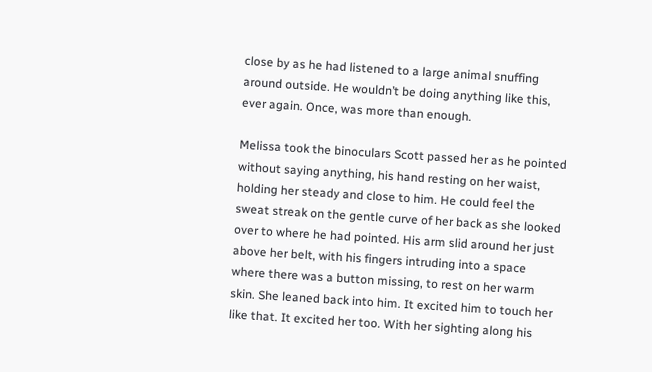close by as he had listened to a large animal snuffing around outside. He wouldn’t be doing anything like this, ever again. Once, was more than enough.

Melissa took the binoculars Scott passed her as he pointed without saying anything, his hand resting on her waist, holding her steady and close to him. He could feel the sweat streak on the gentle curve of her back as she looked over to where he had pointed. His arm slid around her just above her belt, with his fingers intruding into a space where there was a button missing, to rest on her warm skin. She leaned back into him. It excited him to touch her like that. It excited her too. With her sighting along his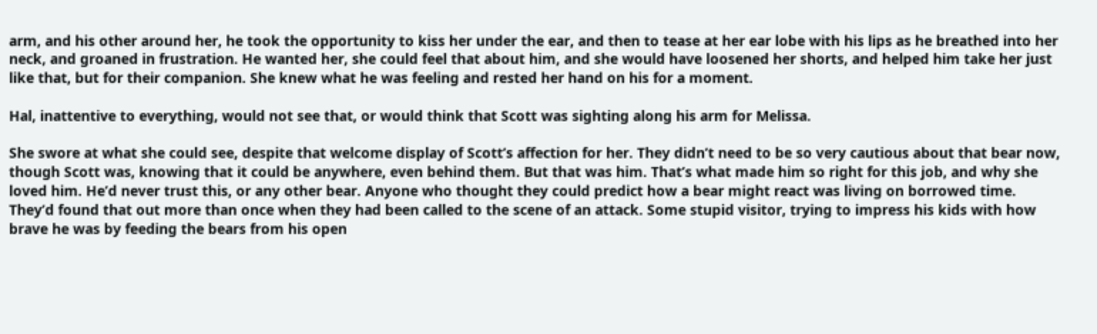arm, and his other around her, he took the opportunity to kiss her under the ear, and then to tease at her ear lobe with his lips as he breathed into her neck, and groaned in frustration. He wanted her, she could feel that about him, and she would have loosened her shorts, and helped him take her just like that, but for their companion. She knew what he was feeling and rested her hand on his for a moment.

Hal, inattentive to everything, would not see that, or would think that Scott was sighting along his arm for Melissa.

She swore at what she could see, despite that welcome display of Scott’s affection for her. They didn’t need to be so very cautious about that bear now, though Scott was, knowing that it could be anywhere, even behind them. But that was him. That’s what made him so right for this job, and why she loved him. He’d never trust this, or any other bear. Anyone who thought they could predict how a bear might react was living on borrowed time. They’d found that out more than once when they had been called to the scene of an attack. Some stupid visitor, trying to impress his kids with how brave he was by feeding the bears from his open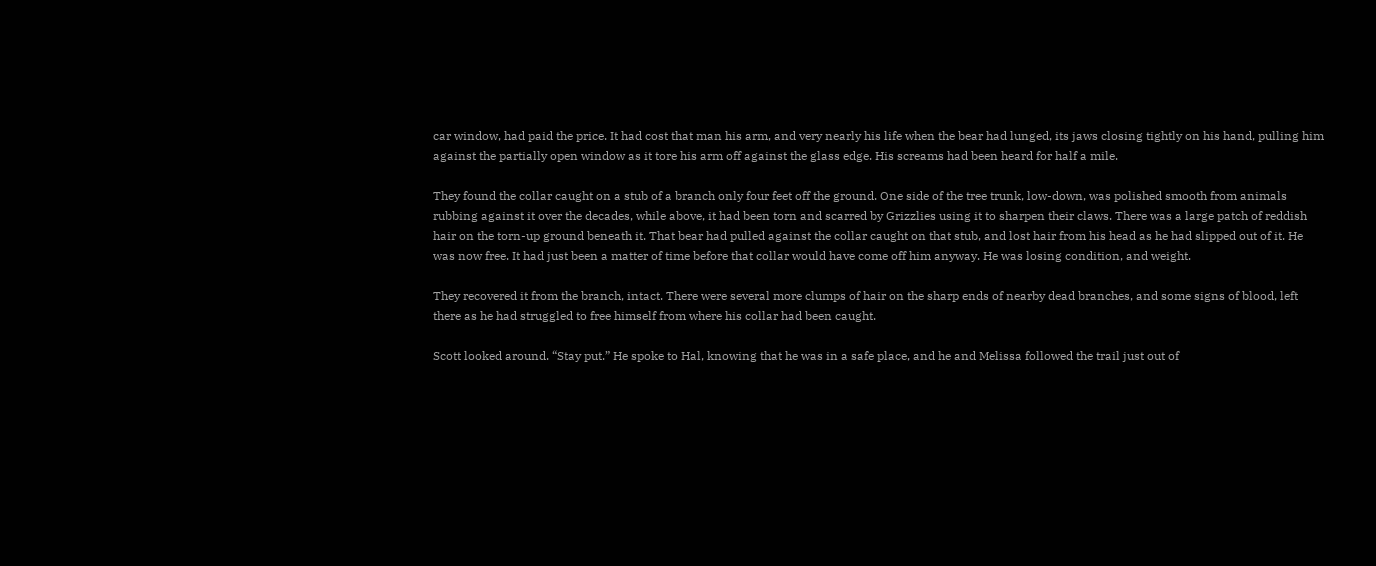car window, had paid the price. It had cost that man his arm, and very nearly his life when the bear had lunged, its jaws closing tightly on his hand, pulling him against the partially open window as it tore his arm off against the glass edge. His screams had been heard for half a mile.

They found the collar caught on a stub of a branch only four feet off the ground. One side of the tree trunk, low-down, was polished smooth from animals rubbing against it over the decades, while above, it had been torn and scarred by Grizzlies using it to sharpen their claws. There was a large patch of reddish hair on the torn-up ground beneath it. That bear had pulled against the collar caught on that stub, and lost hair from his head as he had slipped out of it. He was now free. It had just been a matter of time before that collar would have come off him anyway. He was losing condition, and weight.

They recovered it from the branch, intact. There were several more clumps of hair on the sharp ends of nearby dead branches, and some signs of blood, left there as he had struggled to free himself from where his collar had been caught.

Scott looked around. “Stay put.” He spoke to Hal, knowing that he was in a safe place, and he and Melissa followed the trail just out of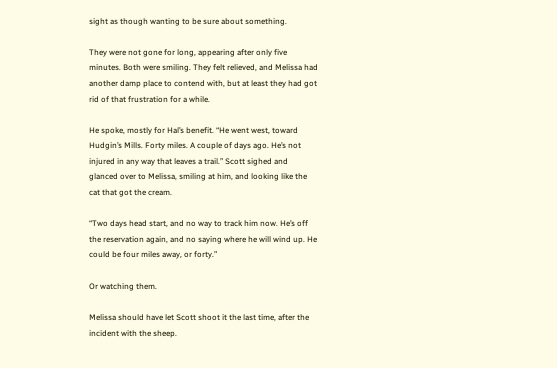sight as though wanting to be sure about something.

They were not gone for long, appearing after only five minutes. Both were smiling. They felt relieved, and Melissa had another damp place to contend with, but at least they had got rid of that frustration for a while.

He spoke, mostly for Hal’s benefit. “He went west, toward Hudgin’s Mills. Forty miles. A couple of days ago. He’s not injured in any way that leaves a trail.” Scott sighed and glanced over to Melissa, smiling at him, and looking like the cat that got the cream.

“Two days head start, and no way to track him now. He’s off the reservation again, and no saying where he will wind up. He could be four miles away, or forty.”

Or watching them.

Melissa should have let Scott shoot it the last time, after the incident with the sheep.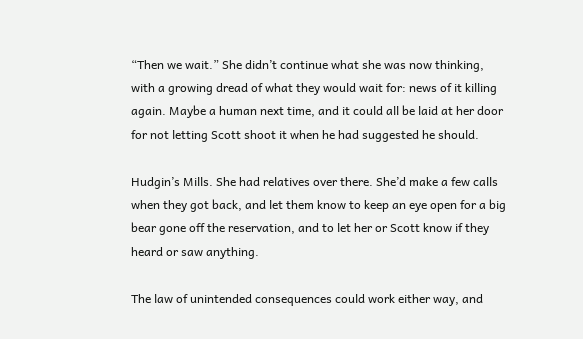“Then we wait.” She didn’t continue what she was now thinking, with a growing dread of what they would wait for: news of it killing again. Maybe a human next time, and it could all be laid at her door for not letting Scott shoot it when he had suggested he should.

Hudgin’s Mills. She had relatives over there. She’d make a few calls when they got back, and let them know to keep an eye open for a big bear gone off the reservation, and to let her or Scott know if they heard or saw anything.

The law of unintended consequences could work either way, and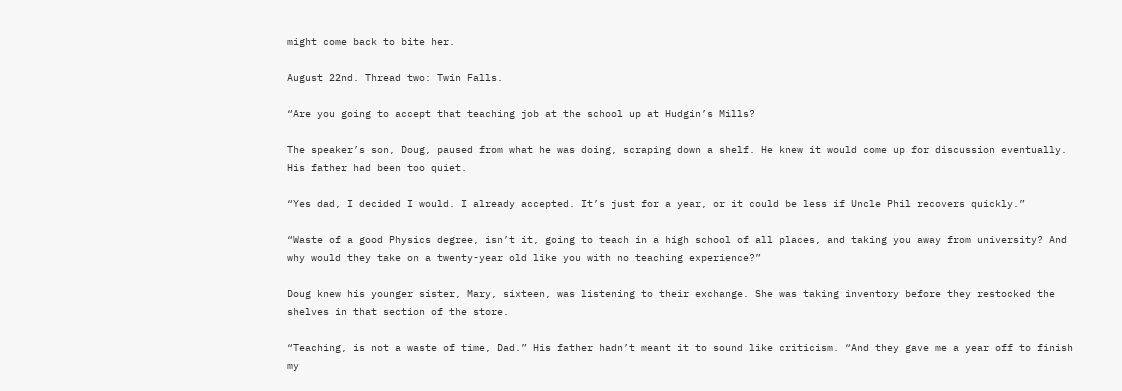might come back to bite her.

August 22nd. Thread two: Twin Falls.

“Are you going to accept that teaching job at the school up at Hudgin’s Mills?

The speaker’s son, Doug, paused from what he was doing, scraping down a shelf. He knew it would come up for discussion eventually. His father had been too quiet.

“Yes dad, I decided I would. I already accepted. It’s just for a year, or it could be less if Uncle Phil recovers quickly.”

“Waste of a good Physics degree, isn’t it, going to teach in a high school of all places, and taking you away from university? And why would they take on a twenty-year old like you with no teaching experience?”

Doug knew his younger sister, Mary, sixteen, was listening to their exchange. She was taking inventory before they restocked the shelves in that section of the store.

“Teaching, is not a waste of time, Dad.” His father hadn’t meant it to sound like criticism. “And they gave me a year off to finish my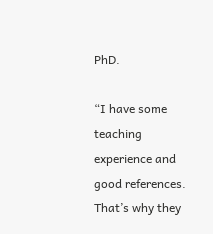PhD.

“I have some teaching experience and good references. That’s why they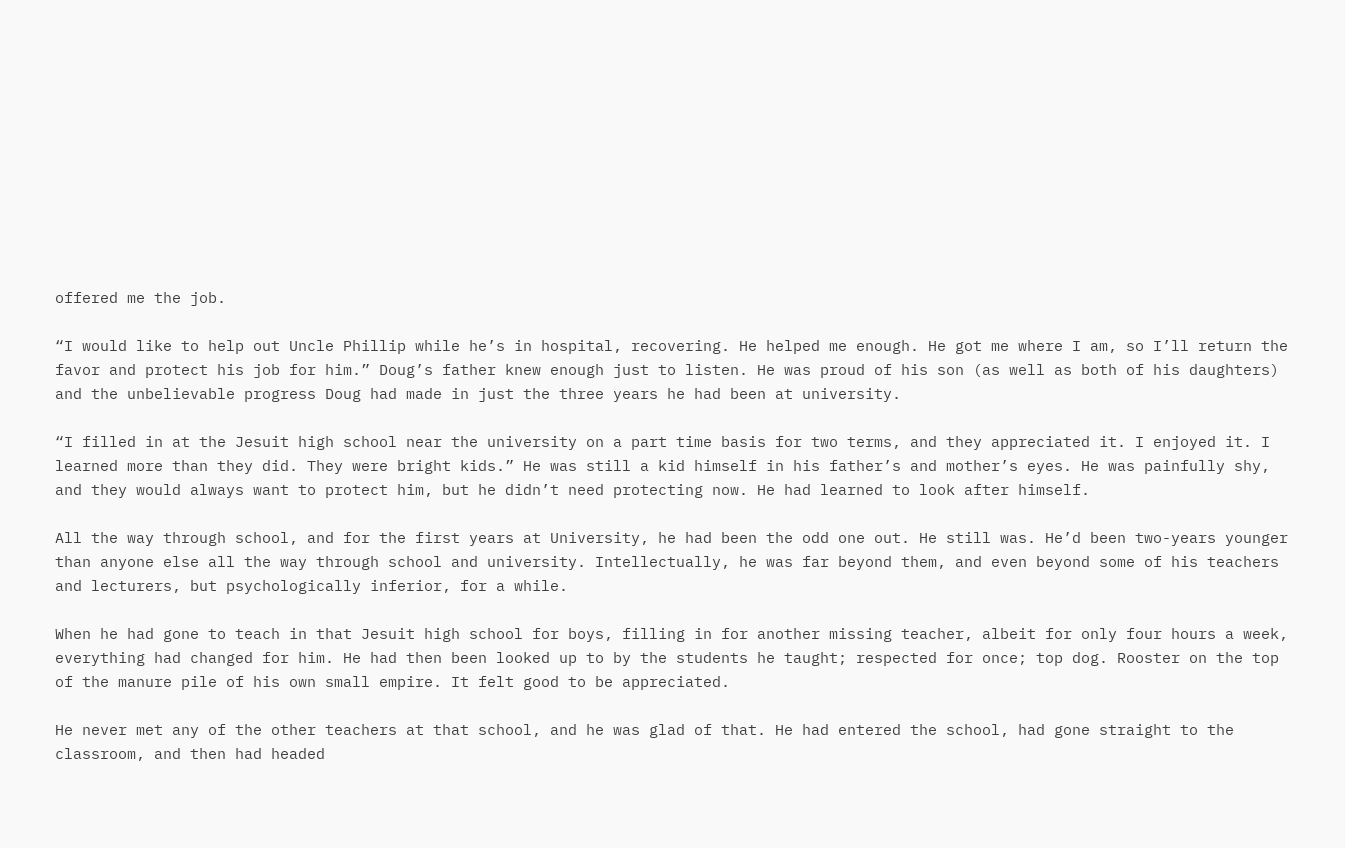offered me the job.

“I would like to help out Uncle Phillip while he’s in hospital, recovering. He helped me enough. He got me where I am, so I’ll return the favor and protect his job for him.” Doug’s father knew enough just to listen. He was proud of his son (as well as both of his daughters) and the unbelievable progress Doug had made in just the three years he had been at university.

“I filled in at the Jesuit high school near the university on a part time basis for two terms, and they appreciated it. I enjoyed it. I learned more than they did. They were bright kids.” He was still a kid himself in his father’s and mother’s eyes. He was painfully shy, and they would always want to protect him, but he didn’t need protecting now. He had learned to look after himself.

All the way through school, and for the first years at University, he had been the odd one out. He still was. He’d been two-years younger than anyone else all the way through school and university. Intellectually, he was far beyond them, and even beyond some of his teachers and lecturers, but psychologically inferior, for a while.

When he had gone to teach in that Jesuit high school for boys, filling in for another missing teacher, albeit for only four hours a week, everything had changed for him. He had then been looked up to by the students he taught; respected for once; top dog. Rooster on the top of the manure pile of his own small empire. It felt good to be appreciated.

He never met any of the other teachers at that school, and he was glad of that. He had entered the school, had gone straight to the classroom, and then had headed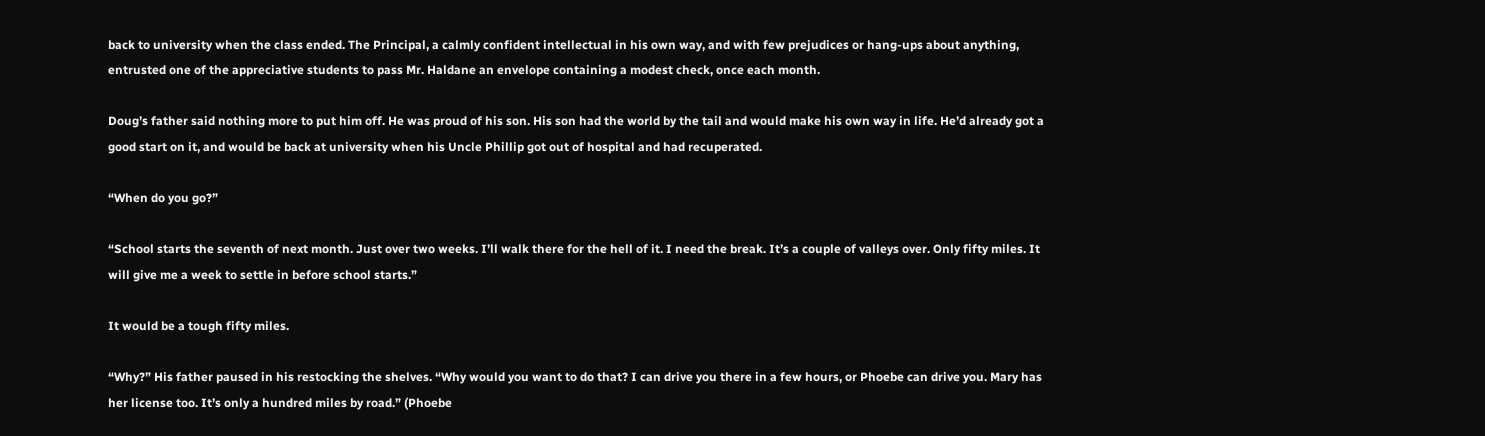back to university when the class ended. The Principal, a calmly confident intellectual in his own way, and with few prejudices or hang-ups about anything, entrusted one of the appreciative students to pass Mr. Haldane an envelope containing a modest check, once each month.

Doug’s father said nothing more to put him off. He was proud of his son. His son had the world by the tail and would make his own way in life. He’d already got a good start on it, and would be back at university when his Uncle Phillip got out of hospital and had recuperated.

“When do you go?”

“School starts the seventh of next month. Just over two weeks. I’ll walk there for the hell of it. I need the break. It’s a couple of valleys over. Only fifty miles. It will give me a week to settle in before school starts.”

It would be a tough fifty miles.

“Why?” His father paused in his restocking the shelves. “Why would you want to do that? I can drive you there in a few hours, or Phoebe can drive you. Mary has her license too. It’s only a hundred miles by road.” (Phoebe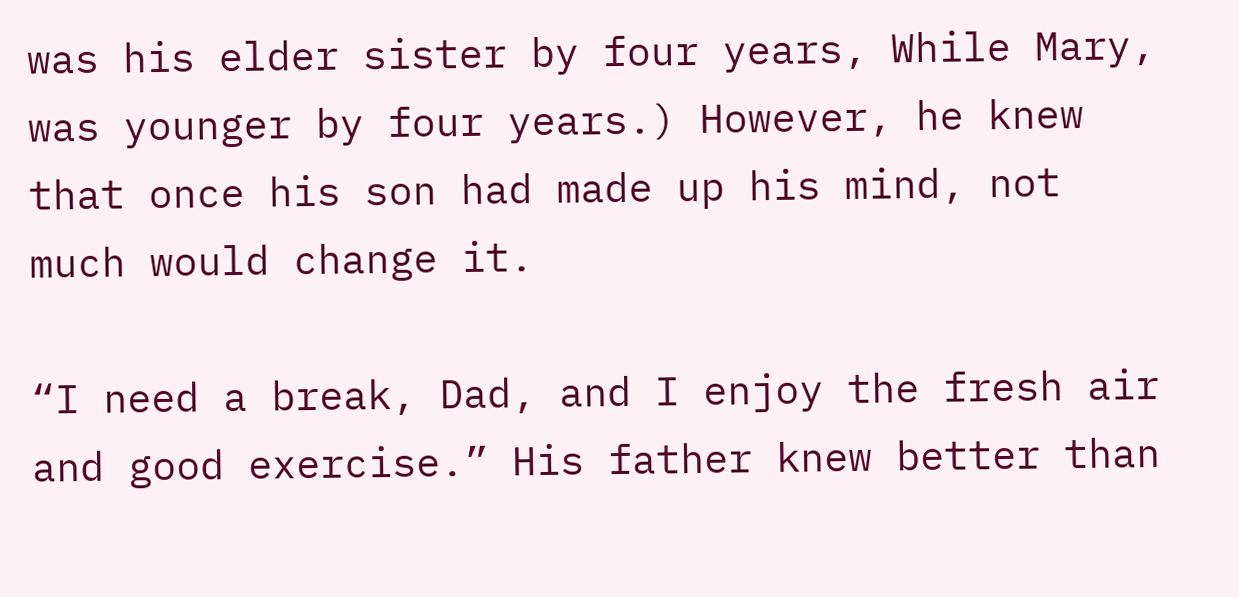was his elder sister by four years, While Mary, was younger by four years.) However, he knew that once his son had made up his mind, not much would change it.

“I need a break, Dad, and I enjoy the fresh air and good exercise.” His father knew better than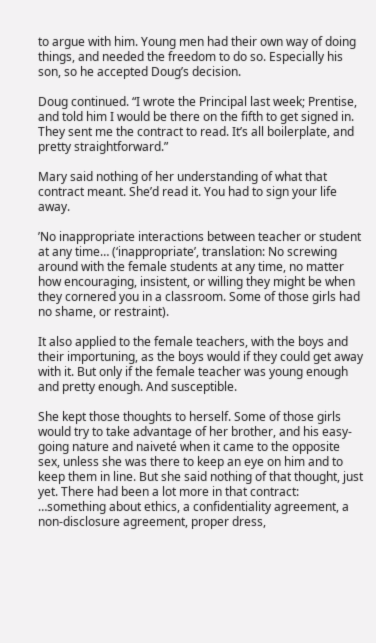to argue with him. Young men had their own way of doing things, and needed the freedom to do so. Especially his son, so he accepted Doug’s decision.

Doug continued. “I wrote the Principal last week; Prentise, and told him I would be there on the fifth to get signed in. They sent me the contract to read. It’s all boilerplate, and pretty straightforward.”

Mary said nothing of her understanding of what that contract meant. She’d read it. You had to sign your life away.

’No inappropriate interactions between teacher or student at any time… (‘inappropriate’, translation: No screwing around with the female students at any time, no matter how encouraging, insistent, or willing they might be when they cornered you in a classroom. Some of those girls had no shame, or restraint).

It also applied to the female teachers, with the boys and their importuning, as the boys would if they could get away with it. But only if the female teacher was young enough and pretty enough. And susceptible.

She kept those thoughts to herself. Some of those girls would try to take advantage of her brother, and his easy-going nature and naiveté when it came to the opposite sex, unless she was there to keep an eye on him and to keep them in line. But she said nothing of that thought, just yet. There had been a lot more in that contract: …something about ethics, a confidentiality agreement, a non-disclosure agreement, proper dress,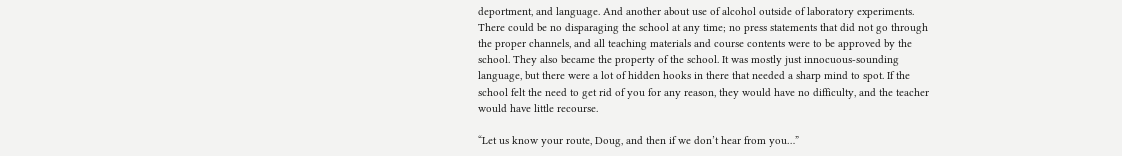deportment, and language. And another about use of alcohol outside of laboratory experiments. There could be no disparaging the school at any time; no press statements that did not go through the proper channels, and all teaching materials and course contents were to be approved by the school. They also became the property of the school. It was mostly just innocuous-sounding language, but there were a lot of hidden hooks in there that needed a sharp mind to spot. If the school felt the need to get rid of you for any reason, they would have no difficulty, and the teacher would have little recourse.

“Let us know your route, Doug, and then if we don’t hear from you…”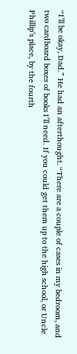“I’ll be okay, Dad.” He had an afterthought. “There are a couple of cases in my bedroom, and two cardboard boxes of books I’ll need. If you could get them up to the high school, or Uncle Phillip’s place, by the fourth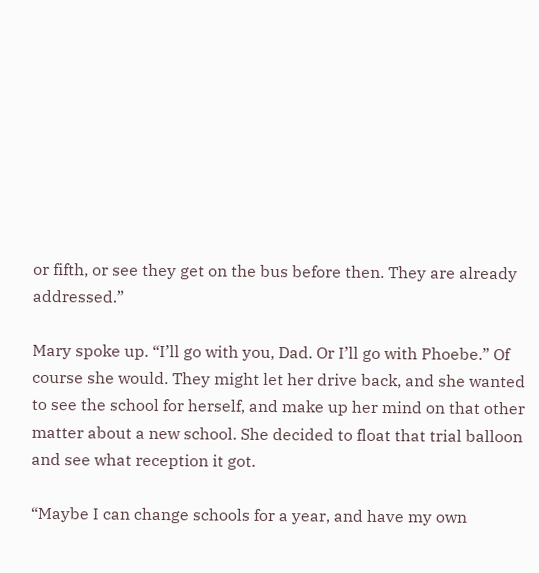or fifth, or see they get on the bus before then. They are already addressed.”

Mary spoke up. “I’ll go with you, Dad. Or I’ll go with Phoebe.” Of course she would. They might let her drive back, and she wanted to see the school for herself, and make up her mind on that other matter about a new school. She decided to float that trial balloon and see what reception it got.

“Maybe I can change schools for a year, and have my own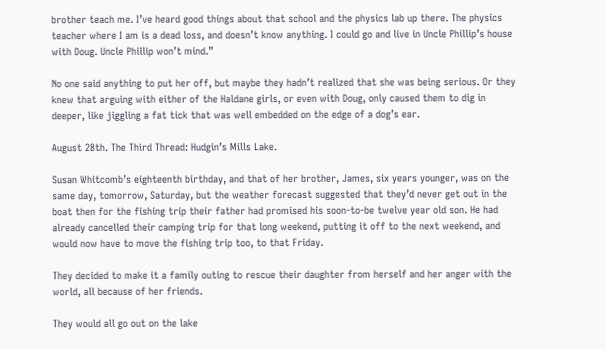brother teach me. I’ve heard good things about that school and the physics lab up there. The physics teacher where I am is a dead loss, and doesn’t know anything. I could go and live in Uncle Phillip’s house with Doug. Uncle Phillip won’t mind.”

No one said anything to put her off, but maybe they hadn’t realized that she was being serious. Or they knew that arguing with either of the Haldane girls, or even with Doug, only caused them to dig in deeper, like jiggling a fat tick that was well embedded on the edge of a dog’s ear.

August 28th. The Third Thread: Hudgin’s Mills Lake.

Susan Whitcomb’s eighteenth birthday, and that of her brother, James, six years younger, was on the same day, tomorrow, Saturday, but the weather forecast suggested that they’d never get out in the boat then for the fishing trip their father had promised his soon-to-be twelve year old son. He had already cancelled their camping trip for that long weekend, putting it off to the next weekend, and would now have to move the fishing trip too, to that Friday.

They decided to make it a family outing to rescue their daughter from herself and her anger with the world, all because of her friends.

They would all go out on the lake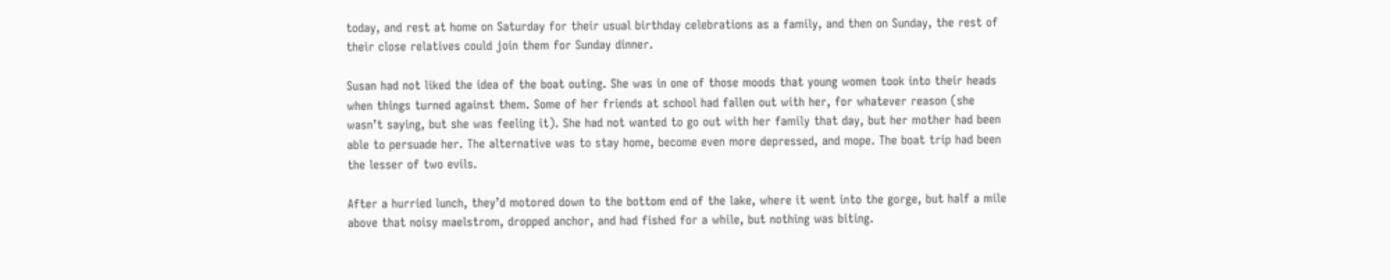today, and rest at home on Saturday for their usual birthday celebrations as a family, and then on Sunday, the rest of their close relatives could join them for Sunday dinner.

Susan had not liked the idea of the boat outing. She was in one of those moods that young women took into their heads when things turned against them. Some of her friends at school had fallen out with her, for whatever reason (she wasn’t saying, but she was feeling it). She had not wanted to go out with her family that day, but her mother had been able to persuade her. The alternative was to stay home, become even more depressed, and mope. The boat trip had been the lesser of two evils.

After a hurried lunch, they’d motored down to the bottom end of the lake, where it went into the gorge, but half a mile above that noisy maelstrom, dropped anchor, and had fished for a while, but nothing was biting.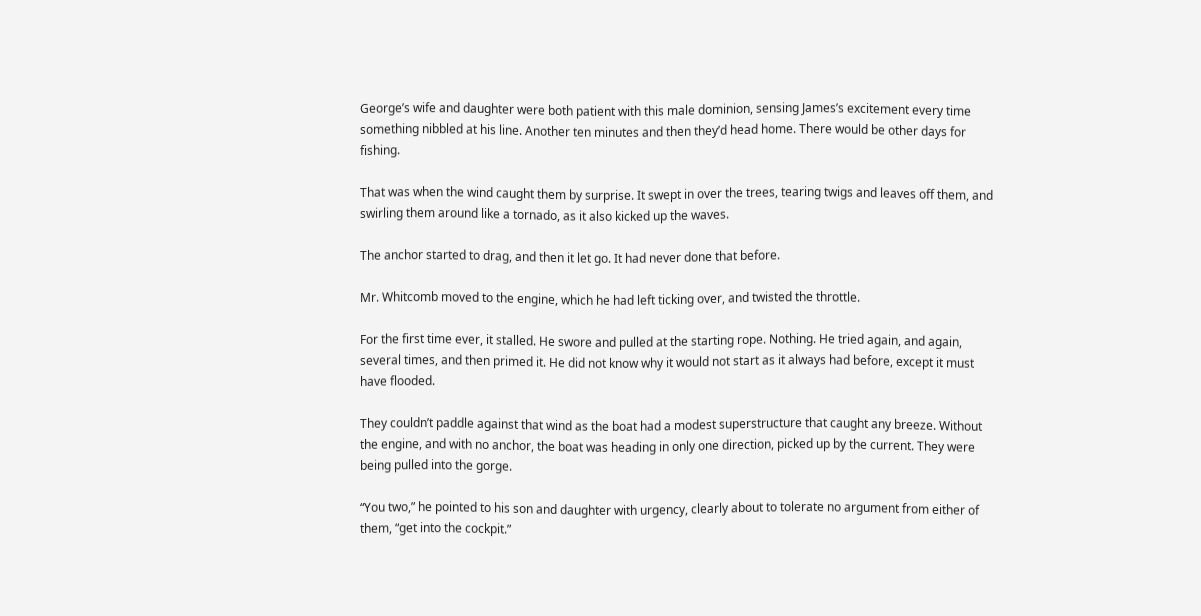George’s wife and daughter were both patient with this male dominion, sensing James’s excitement every time something nibbled at his line. Another ten minutes and then they’d head home. There would be other days for fishing.

That was when the wind caught them by surprise. It swept in over the trees, tearing twigs and leaves off them, and swirling them around like a tornado, as it also kicked up the waves.

The anchor started to drag, and then it let go. It had never done that before.

Mr. Whitcomb moved to the engine, which he had left ticking over, and twisted the throttle.

For the first time ever, it stalled. He swore and pulled at the starting rope. Nothing. He tried again, and again, several times, and then primed it. He did not know why it would not start as it always had before, except it must have flooded.

They couldn’t paddle against that wind as the boat had a modest superstructure that caught any breeze. Without the engine, and with no anchor, the boat was heading in only one direction, picked up by the current. They were being pulled into the gorge.

“You two,” he pointed to his son and daughter with urgency, clearly about to tolerate no argument from either of them, “get into the cockpit.”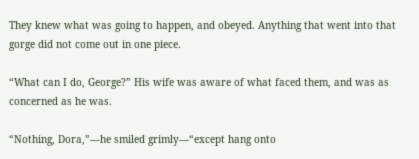They knew what was going to happen, and obeyed. Anything that went into that gorge did not come out in one piece.

“What can I do, George?” His wife was aware of what faced them, and was as concerned as he was.

“Nothing, Dora,”—he smiled grimly—“except hang onto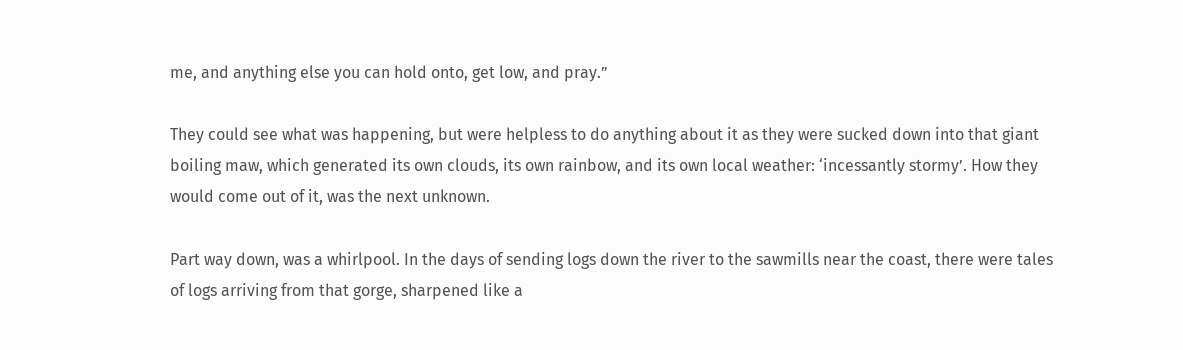me, and anything else you can hold onto, get low, and pray.”

They could see what was happening, but were helpless to do anything about it as they were sucked down into that giant boiling maw, which generated its own clouds, its own rainbow, and its own local weather: ‘incessantly stormy’. How they would come out of it, was the next unknown.

Part way down, was a whirlpool. In the days of sending logs down the river to the sawmills near the coast, there were tales of logs arriving from that gorge, sharpened like a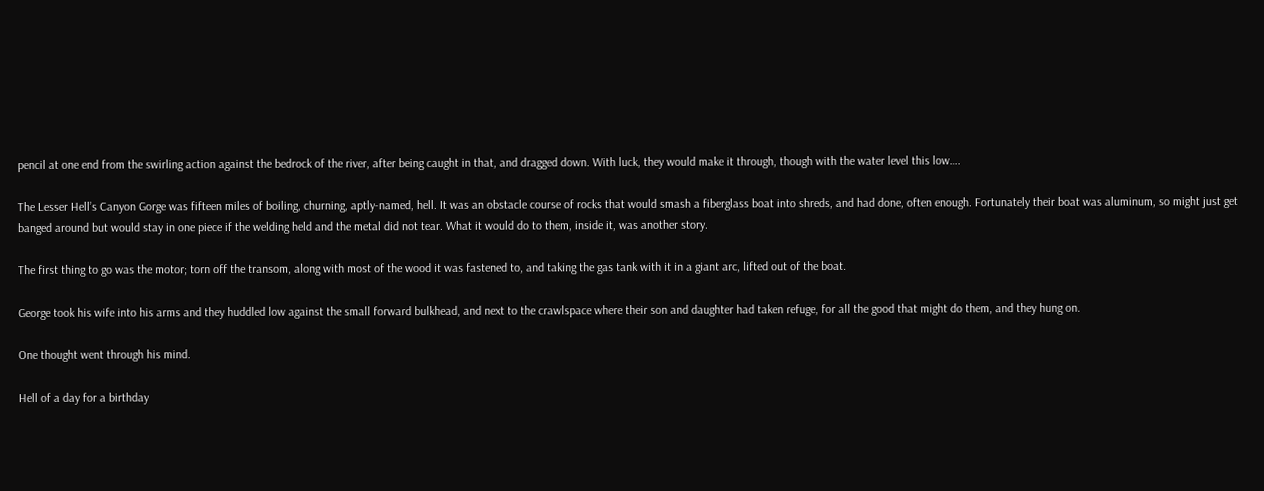pencil at one end from the swirling action against the bedrock of the river, after being caught in that, and dragged down. With luck, they would make it through, though with the water level this low….

The Lesser Hell’s Canyon Gorge was fifteen miles of boiling, churning, aptly-named, hell. It was an obstacle course of rocks that would smash a fiberglass boat into shreds, and had done, often enough. Fortunately their boat was aluminum, so might just get banged around but would stay in one piece if the welding held and the metal did not tear. What it would do to them, inside it, was another story.

The first thing to go was the motor; torn off the transom, along with most of the wood it was fastened to, and taking the gas tank with it in a giant arc, lifted out of the boat.

George took his wife into his arms and they huddled low against the small forward bulkhead, and next to the crawlspace where their son and daughter had taken refuge, for all the good that might do them, and they hung on.

One thought went through his mind.

Hell of a day for a birthday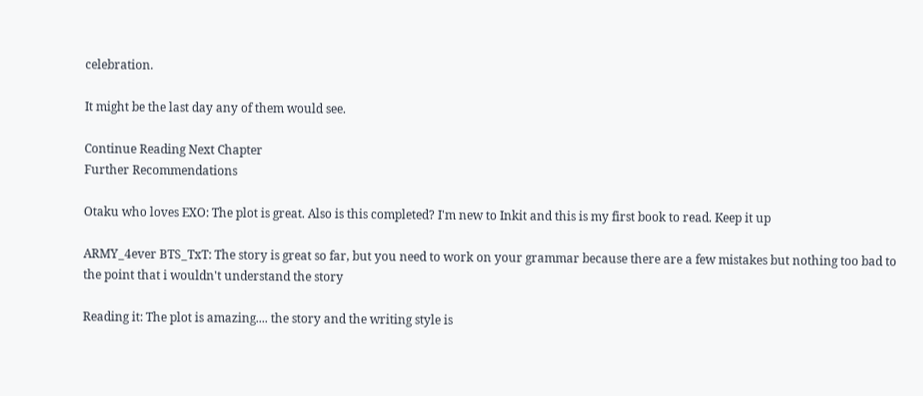celebration.

It might be the last day any of them would see.

Continue Reading Next Chapter
Further Recommendations

Otaku who loves EXO: The plot is great. Also is this completed? I'm new to Inkit and this is my first book to read. Keep it up

ARMY_4ever BTS_TxT: The story is great so far, but you need to work on your grammar because there are a few mistakes but nothing too bad to the point that i wouldn't understand the story

Reading it: The plot is amazing.... the story and the writing style is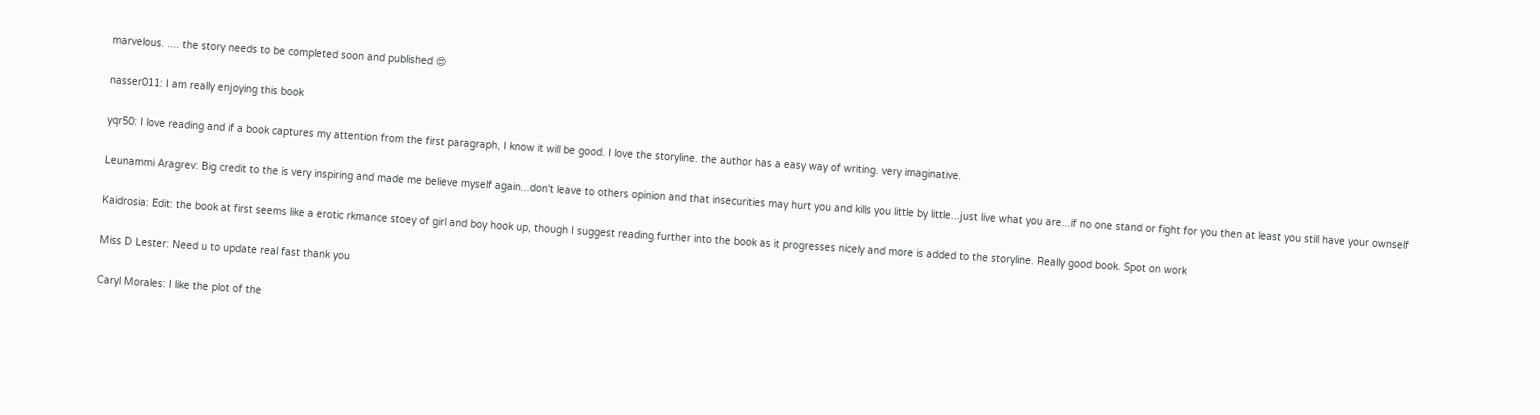marvelous. .... the story needs to be completed soon and published 😍

nasser011: I am really enjoying this book

yqr50: I love reading and if a book captures my attention from the first paragraph, I know it will be good. I love the storyline. the author has a easy way of writing. very imaginative.

Leunammi Aragrev: Big credit to the is very inspiring and made me believe myself again...don't leave to others opinion and that insecurities may hurt you and kills you little by little...just live what you are...if no one stand or fight for you then at least you still have your ownself

Kaidrosia: Edit: the book at first seems like a erotic rkmance stoey of girl and boy hook up, though I suggest reading further into the book as it progresses nicely and more is added to the storyline. Really good book. Spot on work

Miss D Lester: Need u to update real fast thank you

Caryl Morales: I like the plot of the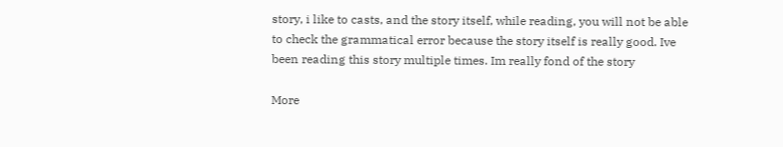story, i like to casts, and the story itself, while reading, you will not be able to check the grammatical error because the story itself is really good. Ive been reading this story multiple times. Im really fond of the story

More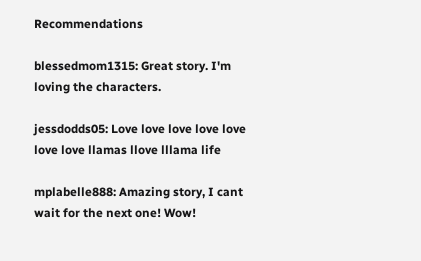Recommendations

blessedmom1315: Great story. I'm loving the characters.

jessdodds05: Love love love love love love love llamas llove lllama life

mplabelle888: Amazing story, I cant wait for the next one! Wow!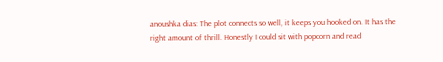anoushka dias: The plot connects so well, it keeps you hooked on. It has the right amount of thrill. Honestly I could sit with popcorn and read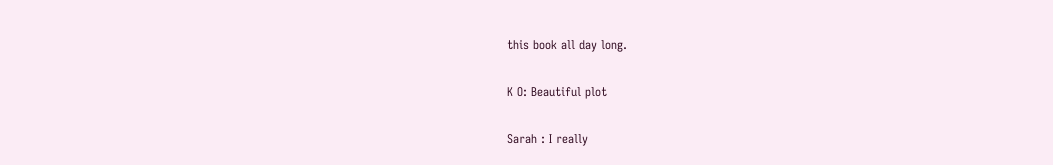this book all day long.

K O: Beautiful plot

Sarah : I really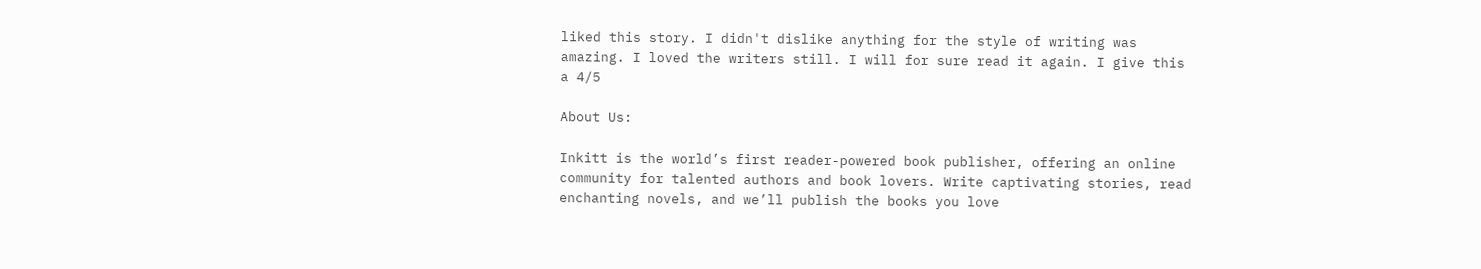liked this story. I didn't dislike anything for the style of writing was amazing. I loved the writers still. I will for sure read it again. I give this a 4/5

About Us:

Inkitt is the world’s first reader-powered book publisher, offering an online community for talented authors and book lovers. Write captivating stories, read enchanting novels, and we’ll publish the books you love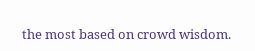the most based on crowd wisdom.